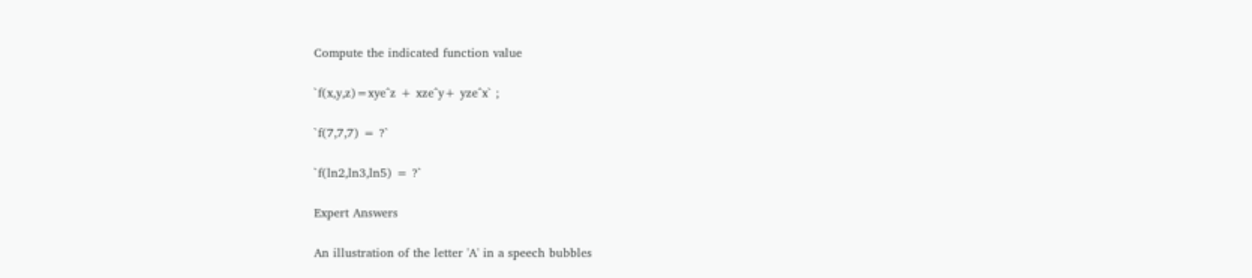Compute the indicated function value

`f(x,y,z)=xye^z + xze^y+ yze^x` ;

`f(7,7,7) = ?`

`f(ln2,ln3,ln5) = ?`

Expert Answers

An illustration of the letter 'A' in a speech bubbles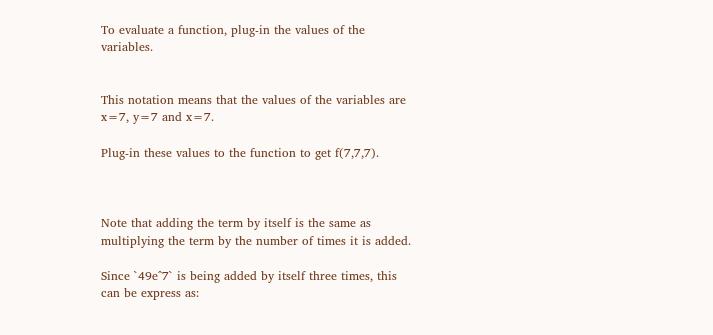To evaluate a function, plug-in the values of the variables.


This notation means that the values of the variables are x=7, y=7 and x=7.

Plug-in these values to the function to get f(7,7,7).



Note that adding the term by itself is the same as multiplying the term by the number of times it is added.

Since `49e^7` is being added by itself three times, this can be express as: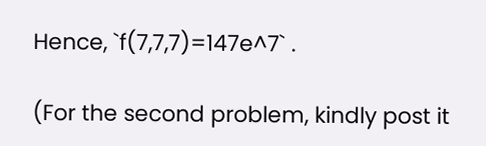Hence, `f(7,7,7)=147e^7` .

(For the second problem, kindly post it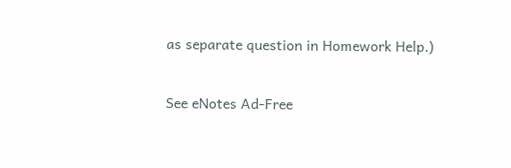as separate question in Homework Help.)

See eNotes Ad-Free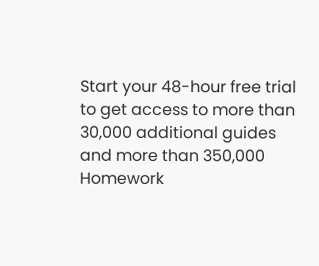Start your 48-hour free trial to get access to more than 30,000 additional guides and more than 350,000 Homework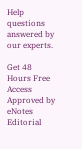Help questions answered by our experts.

Get 48 Hours Free Access
Approved by eNotes Editorial